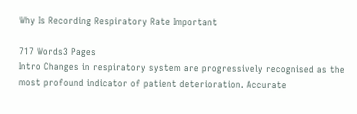Why Is Recording Respiratory Rate Important

717 Words3 Pages
Intro Changes in respiratory system are progressively recognised as the most profound indicator of patient deterioration. Accurate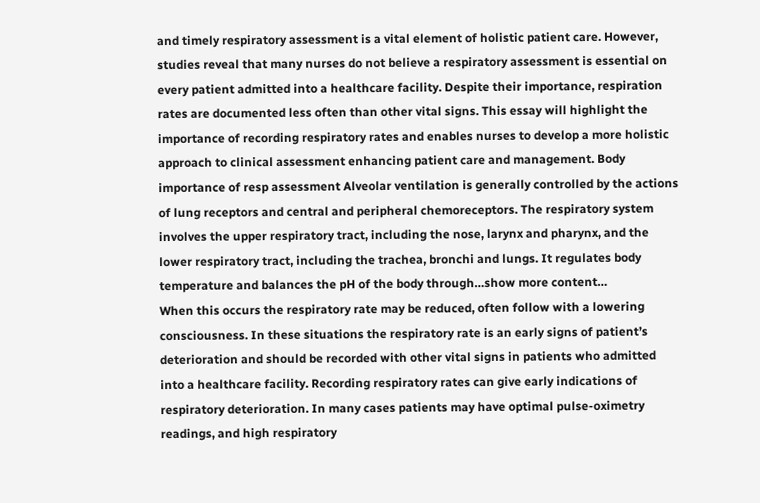and timely respiratory assessment is a vital element of holistic patient care. However, studies reveal that many nurses do not believe a respiratory assessment is essential on every patient admitted into a healthcare facility. Despite their importance, respiration rates are documented less often than other vital signs. This essay will highlight the importance of recording respiratory rates and enables nurses to develop a more holistic approach to clinical assessment enhancing patient care and management. Body importance of resp assessment Alveolar ventilation is generally controlled by the actions of lung receptors and central and peripheral chemoreceptors. The respiratory system involves the upper respiratory tract, including the nose, larynx and pharynx, and the lower respiratory tract, including the trachea, bronchi and lungs. It regulates body temperature and balances the pH of the body through…show more content…
When this occurs the respiratory rate may be reduced, often follow with a lowering consciousness. In these situations the respiratory rate is an early signs of patient’s deterioration and should be recorded with other vital signs in patients who admitted into a healthcare facility. Recording respiratory rates can give early indications of respiratory deterioration. In many cases patients may have optimal pulse-oximetry readings, and high respiratory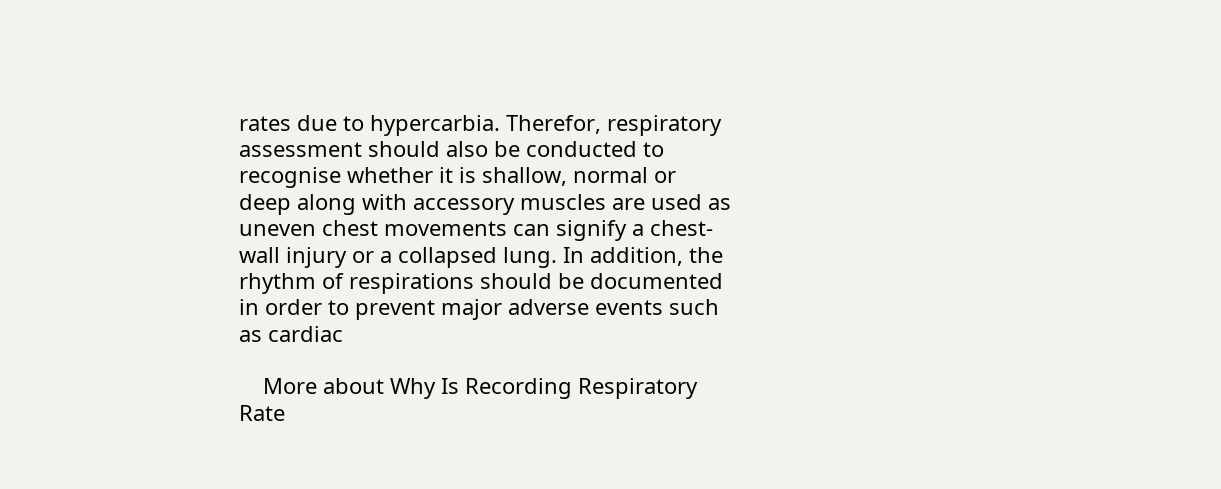rates due to hypercarbia. Therefor, respiratory assessment should also be conducted to recognise whether it is shallow, normal or deep along with accessory muscles are used as uneven chest movements can signify a chest-wall injury or a collapsed lung. In addition, the rhythm of respirations should be documented in order to prevent major adverse events such as cardiac

    More about Why Is Recording Respiratory Rate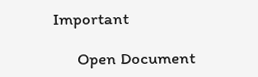Important

      Open Document